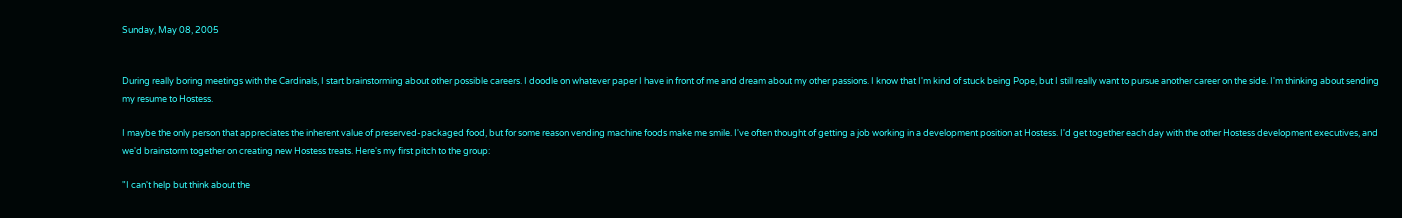Sunday, May 08, 2005


During really boring meetings with the Cardinals, I start brainstorming about other possible careers. I doodle on whatever paper I have in front of me and dream about my other passions. I know that I'm kind of stuck being Pope, but I still really want to pursue another career on the side. I'm thinking about sending my resume to Hostess.

I maybe the only person that appreciates the inherent value of preserved-packaged food, but for some reason vending machine foods make me smile. I've often thought of getting a job working in a development position at Hostess. I'd get together each day with the other Hostess development executives, and we'd brainstorm together on creating new Hostess treats. Here's my first pitch to the group:

"I can't help but think about the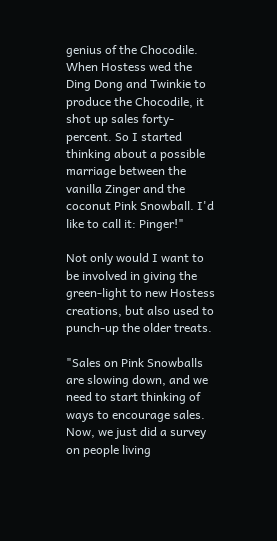genius of the Chocodile. When Hostess wed the Ding Dong and Twinkie to produce the Chocodile, it shot up sales forty-percent. So I started thinking about a possible marriage between the vanilla Zinger and the coconut Pink Snowball. I'd like to call it: Pinger!"

Not only would I want to be involved in giving the green-light to new Hostess creations, but also used to punch-up the older treats.

"Sales on Pink Snowballs are slowing down, and we need to start thinking of ways to encourage sales. Now, we just did a survey on people living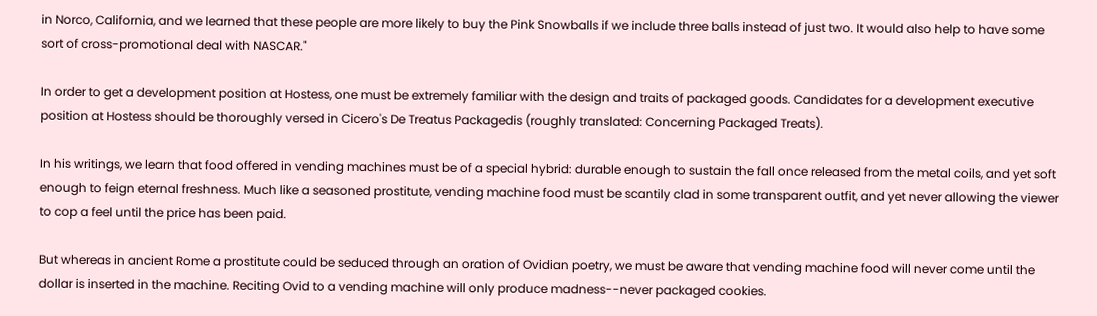in Norco, California, and we learned that these people are more likely to buy the Pink Snowballs if we include three balls instead of just two. It would also help to have some sort of cross-promotional deal with NASCAR."

In order to get a development position at Hostess, one must be extremely familiar with the design and traits of packaged goods. Candidates for a development executive position at Hostess should be thoroughly versed in Cicero's De Treatus Packagedis (roughly translated: Concerning Packaged Treats).

In his writings, we learn that food offered in vending machines must be of a special hybrid: durable enough to sustain the fall once released from the metal coils, and yet soft enough to feign eternal freshness. Much like a seasoned prostitute, vending machine food must be scantily clad in some transparent outfit, and yet never allowing the viewer to cop a feel until the price has been paid.

But whereas in ancient Rome a prostitute could be seduced through an oration of Ovidian poetry, we must be aware that vending machine food will never come until the dollar is inserted in the machine. Reciting Ovid to a vending machine will only produce madness--never packaged cookies.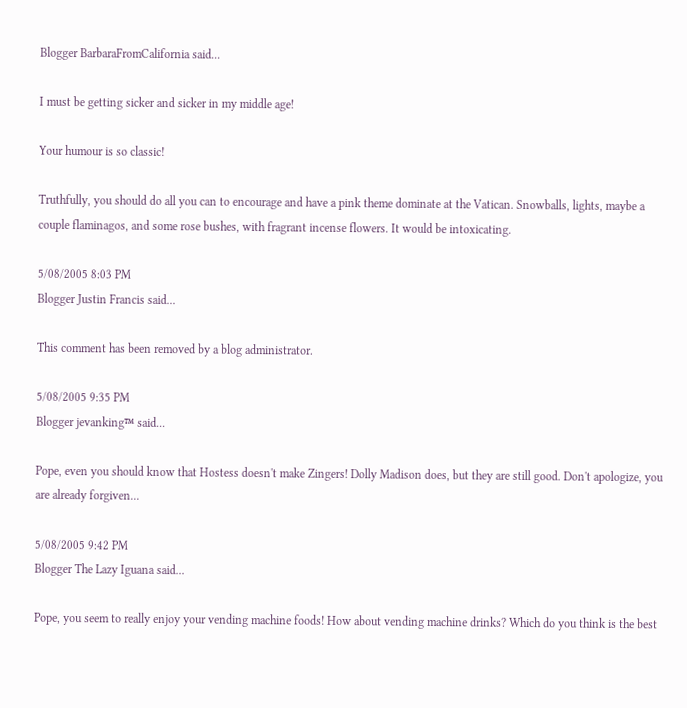Blogger BarbaraFromCalifornia said...

I must be getting sicker and sicker in my middle age!

Your humour is so classic!

Truthfully, you should do all you can to encourage and have a pink theme dominate at the Vatican. Snowballs, lights, maybe a couple flaminagos, and some rose bushes, with fragrant incense flowers. It would be intoxicating.

5/08/2005 8:03 PM
Blogger Justin Francis said...

This comment has been removed by a blog administrator.

5/08/2005 9:35 PM
Blogger jevanking™ said...

Pope, even you should know that Hostess doesn't make Zingers! Dolly Madison does, but they are still good. Don't apologize, you are already forgiven...

5/08/2005 9:42 PM
Blogger The Lazy Iguana said...

Pope, you seem to really enjoy your vending machine foods! How about vending machine drinks? Which do you think is the best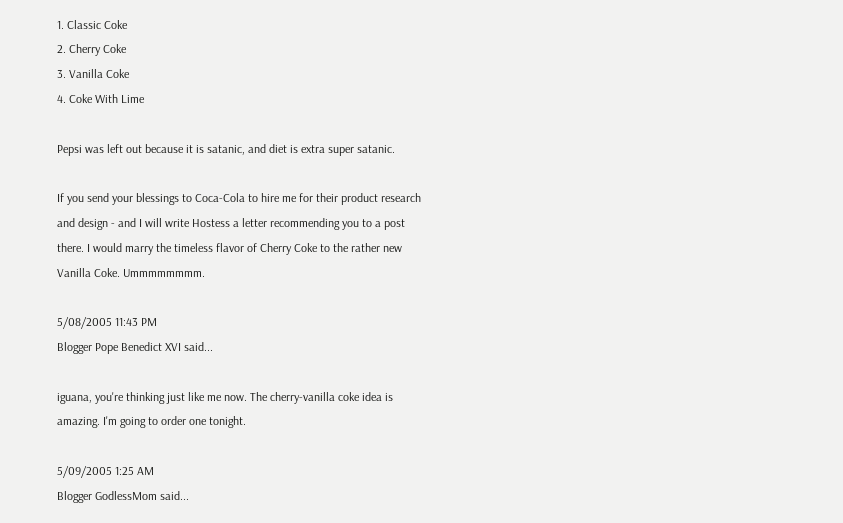1. Classic Coke
2. Cherry Coke
3. Vanilla Coke
4. Coke With Lime

Pepsi was left out because it is satanic, and diet is extra super satanic.

If you send your blessings to Coca-Cola to hire me for their product research and design - and I will write Hostess a letter recommending you to a post there. I would marry the timeless flavor of Cherry Coke to the rather new Vanilla Coke. Ummmmmmmm.

5/08/2005 11:43 PM
Blogger Pope Benedict XVI said...

iguana, you're thinking just like me now. The cherry-vanilla coke idea is amazing. I'm going to order one tonight.

5/09/2005 1:25 AM
Blogger GodlessMom said...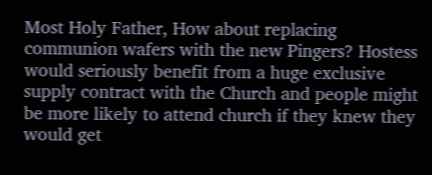Most Holy Father, How about replacing communion wafers with the new Pingers? Hostess would seriously benefit from a huge exclusive supply contract with the Church and people might be more likely to attend church if they knew they would get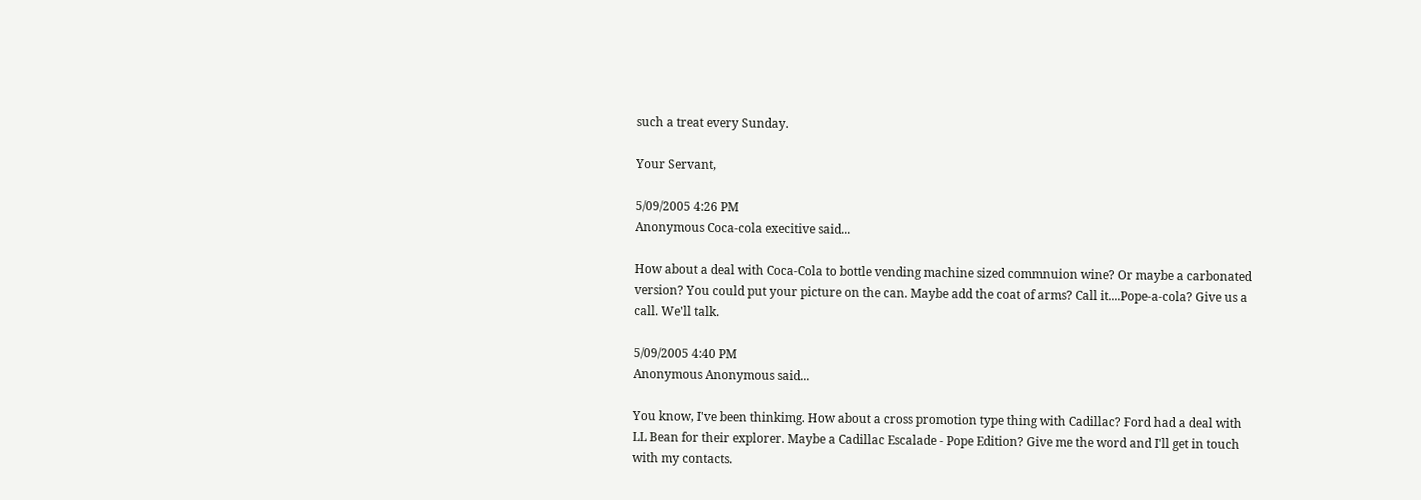such a treat every Sunday.

Your Servant,

5/09/2005 4:26 PM
Anonymous Coca-cola execitive said...

How about a deal with Coca-Cola to bottle vending machine sized commnuion wine? Or maybe a carbonated version? You could put your picture on the can. Maybe add the coat of arms? Call it....Pope-a-cola? Give us a call. We'll talk.

5/09/2005 4:40 PM
Anonymous Anonymous said...

You know, I've been thinkimg. How about a cross promotion type thing with Cadillac? Ford had a deal with LL Bean for their explorer. Maybe a Cadillac Escalade - Pope Edition? Give me the word and I'll get in touch with my contacts.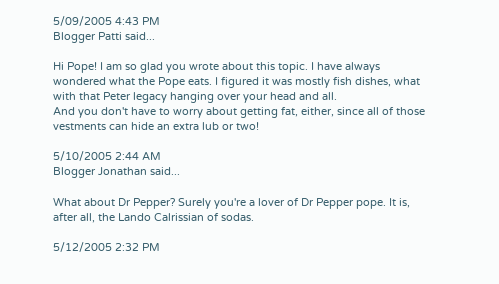5/09/2005 4:43 PM
Blogger Patti said...

Hi Pope! I am so glad you wrote about this topic. I have always wondered what the Pope eats. I figured it was mostly fish dishes, what with that Peter legacy hanging over your head and all.
And you don't have to worry about getting fat, either, since all of those vestments can hide an extra lub or two!

5/10/2005 2:44 AM
Blogger Jonathan said...

What about Dr Pepper? Surely you're a lover of Dr Pepper pope. It is, after all, the Lando Calrissian of sodas.

5/12/2005 2:32 PM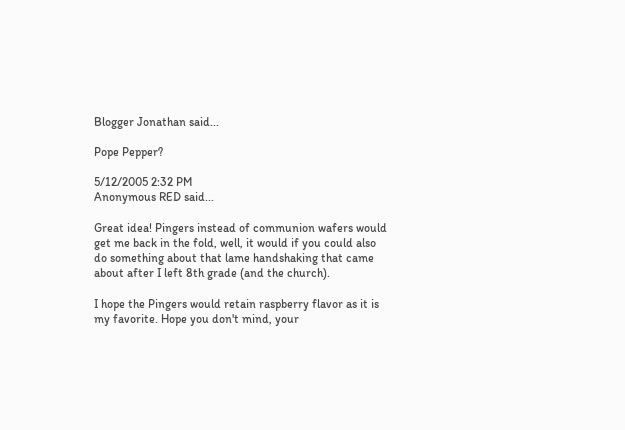Blogger Jonathan said...

Pope Pepper?

5/12/2005 2:32 PM
Anonymous RED said...

Great idea! Pingers instead of communion wafers would get me back in the fold, well, it would if you could also do something about that lame handshaking that came about after I left 8th grade (and the church).

I hope the Pingers would retain raspberry flavor as it is my favorite. Hope you don't mind, your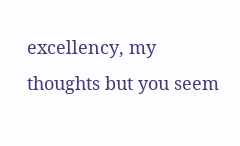excellency, my thoughts but you seem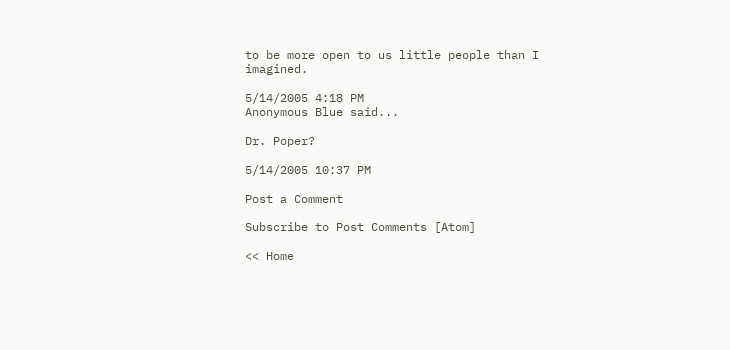to be more open to us little people than I imagined.

5/14/2005 4:18 PM
Anonymous Blue said...

Dr. Poper?

5/14/2005 10:37 PM

Post a Comment

Subscribe to Post Comments [Atom]

<< Home